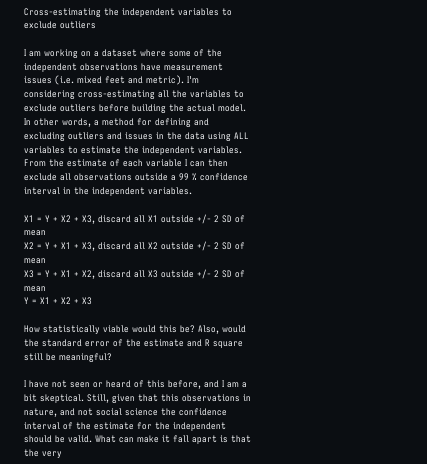Cross-estimating the independent variables to exclude outliers

I am working on a dataset where some of the independent observations have measurement issues (i.e. mixed feet and metric). I'm considering cross-estimating all the variables to exclude outliers before building the actual model. In other words, a method for defining and excluding outliers and issues in the data using ALL variables to estimate the independent variables. From the estimate of each variable I can then exclude all observations outside a 99 % confidence interval in the independent variables.

X1 = Y + X2 + X3, discard all X1 outside +/- 2 SD of mean
X2 = Y + X1 + X3, discard all X2 outside +/- 2 SD of mean
X3 = Y + X1 + X2, discard all X3 outside +/- 2 SD of mean
Y = X1 + X2 + X3

How statistically viable would this be? Also, would the standard error of the estimate and R square still be meaningful?

I have not seen or heard of this before, and I am a bit skeptical. Still, given that this observations in nature, and not social science the confidence interval of the estimate for the independent should be valid. What can make it fall apart is that the very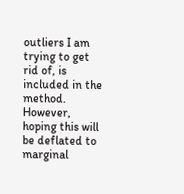outliers I am trying to get rid of, is included in the method. However, hoping this will be deflated to marginal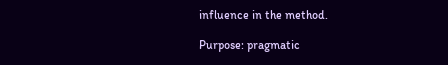influence in the method.

Purpose: pragmatic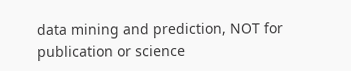data mining and prediction, NOT for publication or science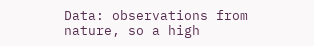Data: observations from nature, so a high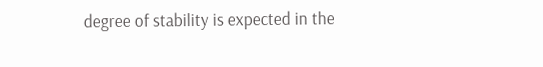degree of stability is expected in the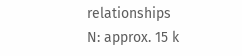relationships
N: approx. 15 k